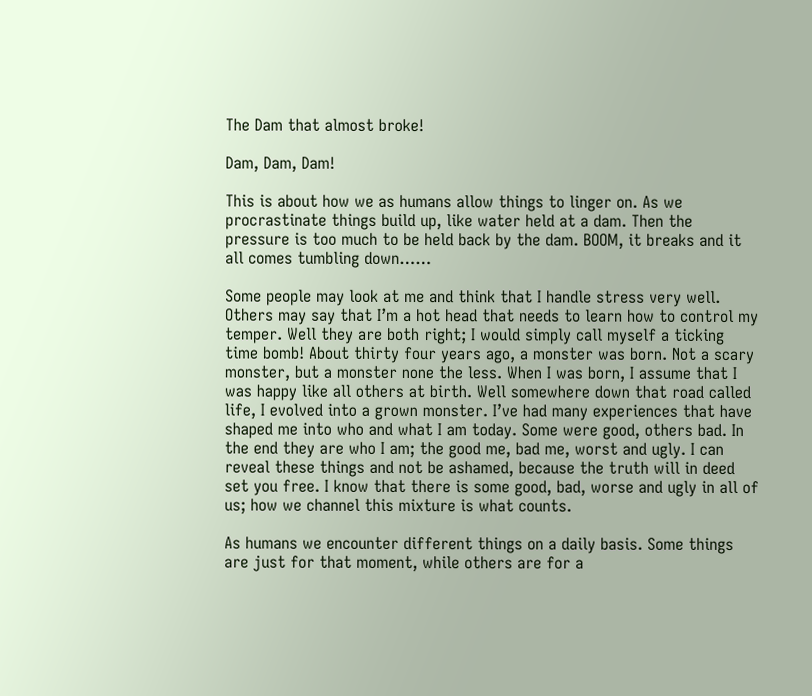The Dam that almost broke!

Dam, Dam, Dam!

This is about how we as humans allow things to linger on. As we procrastinate things build up, like water held at a dam. Then the pressure is too much to be held back by the dam. BOOM, it breaks and it all comes tumbling down……

Some people may look at me and think that I handle stress very well. Others may say that I’m a hot head that needs to learn how to control my temper. Well they are both right; I would simply call myself a ticking time bomb! About thirty four years ago, a monster was born. Not a scary monster, but a monster none the less. When I was born, I assume that I was happy like all others at birth. Well somewhere down that road called life, I evolved into a grown monster. I’ve had many experiences that have shaped me into who and what I am today. Some were good, others bad. In the end they are who I am; the good me, bad me, worst and ugly. I can reveal these things and not be ashamed, because the truth will in deed set you free. I know that there is some good, bad, worse and ugly in all of us; how we channel this mixture is what counts.

As humans we encounter different things on a daily basis. Some things are just for that moment, while others are for a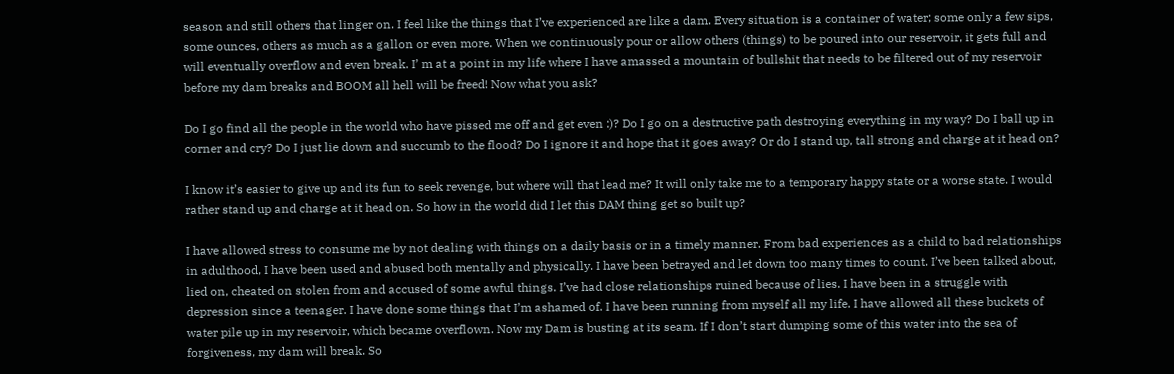season and still others that linger on. I feel like the things that I’ve experienced are like a dam. Every situation is a container of water; some only a few sips, some ounces, others as much as a gallon or even more. When we continuously pour or allow others (things) to be poured into our reservoir, it gets full and will eventually overflow and even break. I’ m at a point in my life where I have amassed a mountain of bullshit that needs to be filtered out of my reservoir before my dam breaks and BOOM all hell will be freed! Now what you ask?

Do I go find all the people in the world who have pissed me off and get even :)? Do I go on a destructive path destroying everything in my way? Do I ball up in corner and cry? Do I just lie down and succumb to the flood? Do I ignore it and hope that it goes away? Or do I stand up, tall strong and charge at it head on?

I know it’s easier to give up and its fun to seek revenge, but where will that lead me? It will only take me to a temporary happy state or a worse state. I would rather stand up and charge at it head on. So how in the world did I let this DAM thing get so built up?

I have allowed stress to consume me by not dealing with things on a daily basis or in a timely manner. From bad experiences as a child to bad relationships in adulthood, I have been used and abused both mentally and physically. I have been betrayed and let down too many times to count. I’ve been talked about, lied on, cheated on stolen from and accused of some awful things. I’ve had close relationships ruined because of lies. I have been in a struggle with depression since a teenager. I have done some things that I’m ashamed of. I have been running from myself all my life. I have allowed all these buckets of water pile up in my reservoir, which became overflown. Now my Dam is busting at its seam. If I don’t start dumping some of this water into the sea of forgiveness, my dam will break. So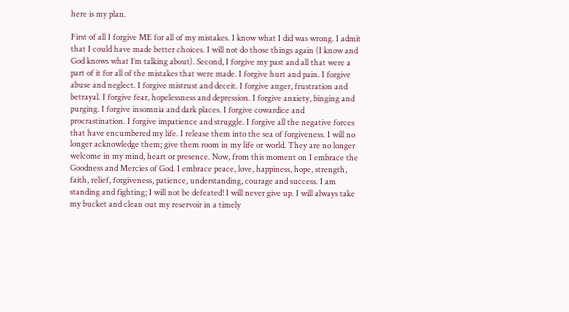here is my plan.

First of all I forgive ME for all of my mistakes. I know what I did was wrong. I admit that I could have made better choices. I will not do those things again (I know and God knows what I’m talking about). Second, I forgive my past and all that were a part of it for all of the mistakes that were made. I forgive hurt and pain. I forgive abuse and neglect. I forgive mistrust and deceit. I forgive anger, frustration and betrayal. I forgive fear, hopelessness and depression. I forgive anxiety, binging and purging. I forgive insomnia and dark places. I forgive cowardice and procrastination. I forgive impatience and struggle. I forgive all the negative forces that have encumbered my life. I release them into the sea of forgiveness. I will no longer acknowledge them; give them room in my life or world. They are no longer welcome in my mind, heart or presence. Now, from this moment on I embrace the Goodness and Mercies of God. I embrace peace, love, happiness, hope, strength, faith, relief, forgiveness, patience, understanding, courage and success. I am standing and fighting; I will not be defeated! I will never give up. I will always take my bucket and clean out my reservoir in a timely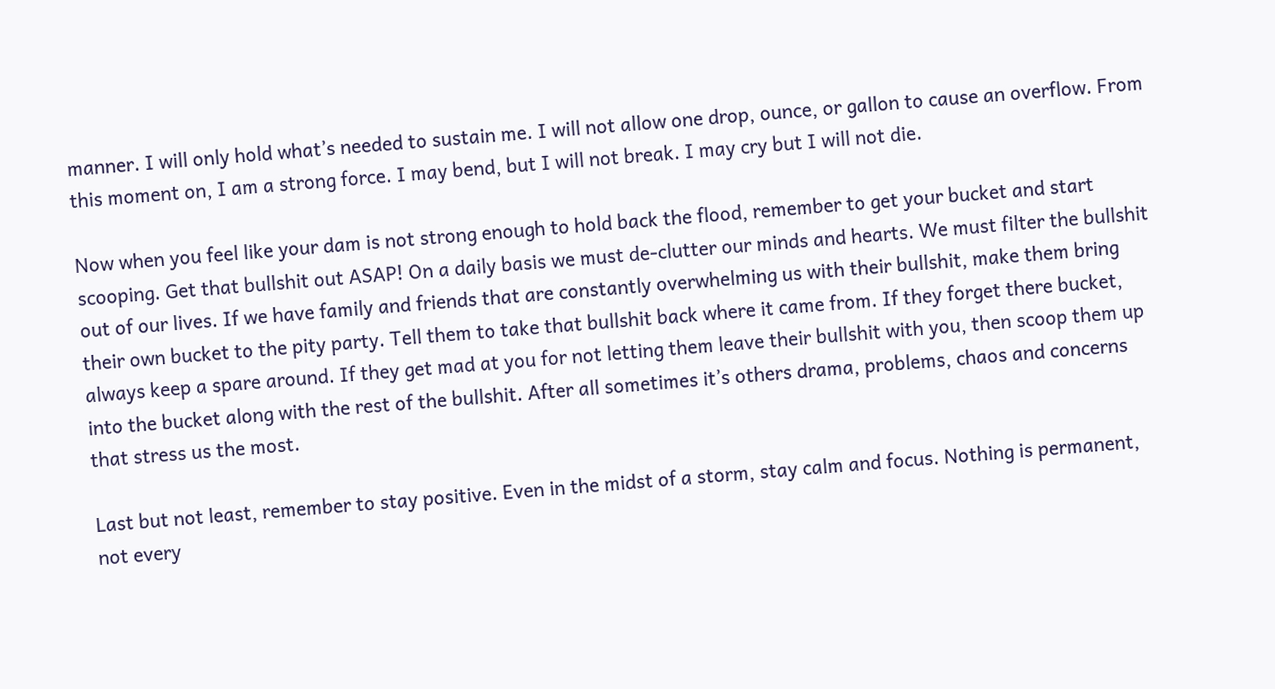manner. I will only hold what’s needed to sustain me. I will not allow one drop, ounce, or gallon to cause an overflow. From this moment on, I am a strong force. I may bend, but I will not break. I may cry but I will not die.

Now when you feel like your dam is not strong enough to hold back the flood, remember to get your bucket and start scooping. Get that bullshit out ASAP! On a daily basis we must de-clutter our minds and hearts. We must filter the bullshit out of our lives. If we have family and friends that are constantly overwhelming us with their bullshit, make them bring their own bucket to the pity party. Tell them to take that bullshit back where it came from. If they forget there bucket, always keep a spare around. If they get mad at you for not letting them leave their bullshit with you, then scoop them up into the bucket along with the rest of the bullshit. After all sometimes it’s others drama, problems, chaos and concerns that stress us the most.

Last but not least, remember to stay positive. Even in the midst of a storm, stay calm and focus. Nothing is permanent, not every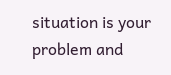situation is your problem and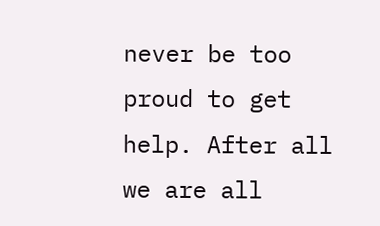never be too proud to get help. After all we are all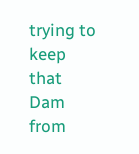trying to keep that Dam from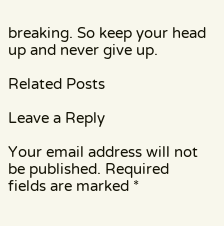breaking. So keep your head up and never give up.

Related Posts

Leave a Reply

Your email address will not be published. Required fields are marked *